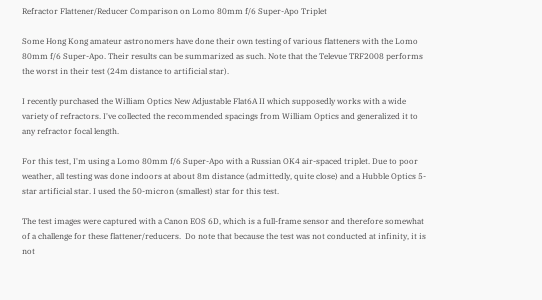Refractor Flattener/Reducer Comparison on Lomo 80mm f/6 Super-Apo Triplet

Some Hong Kong amateur astronomers have done their own testing of various flatteners with the Lomo 80mm f/6 Super-Apo. Their results can be summarized as such. Note that the Televue TRF2008 performs the worst in their test (24m distance to artificial star).

I recently purchased the William Optics New Adjustable Flat6A II which supposedly works with a wide variety of refractors. I've collected the recommended spacings from William Optics and generalized it to any refractor focal length.

For this test, I'm using a Lomo 80mm f/6 Super-Apo with a Russian OK4 air-spaced triplet. Due to poor weather, all testing was done indoors at about 8m distance (admittedly, quite close) and a Hubble Optics 5-star artificial star. I used the 50-micron (smallest) star for this test.

The test images were captured with a Canon EOS 6D, which is a full-frame sensor and therefore somewhat of a challenge for these flattener/reducers.  Do note that because the test was not conducted at infinity, it is not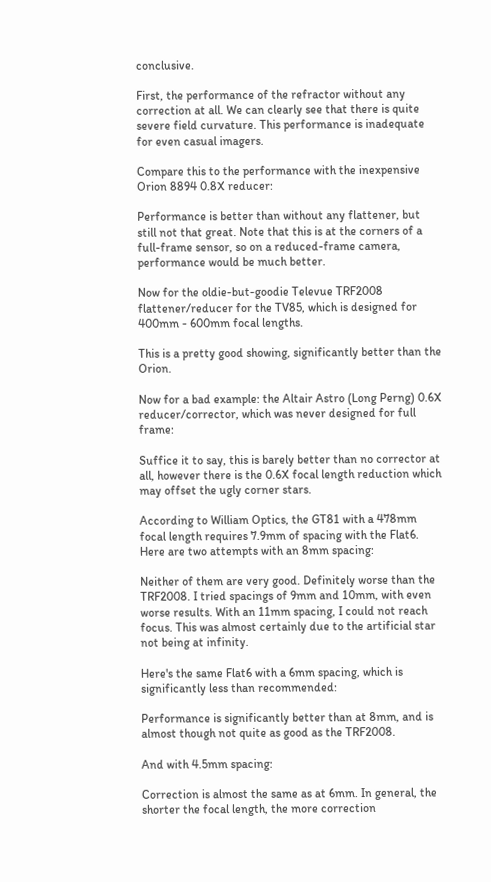conclusive.

First, the performance of the refractor without any correction at all. We can clearly see that there is quite severe field curvature. This performance is inadequate for even casual imagers.

Compare this to the performance with the inexpensive Orion 8894 0.8X reducer:

Performance is better than without any flattener, but still not that great. Note that this is at the corners of a full-frame sensor, so on a reduced-frame camera, performance would be much better.

Now for the oldie-but-goodie Televue TRF2008 flattener/reducer for the TV85, which is designed for 400mm - 600mm focal lengths.

This is a pretty good showing, significantly better than the Orion.

Now for a bad example: the Altair Astro (Long Perng) 0.6X reducer/corrector, which was never designed for full frame:

Suffice it to say, this is barely better than no corrector at all, however there is the 0.6X focal length reduction which may offset the ugly corner stars.

According to William Optics, the GT81 with a 478mm focal length requires 7.9mm of spacing with the Flat6. Here are two attempts with an 8mm spacing:

Neither of them are very good. Definitely worse than the TRF2008. I tried spacings of 9mm and 10mm, with even worse results. With an 11mm spacing, I could not reach focus. This was almost certainly due to the artificial star not being at infinity.

Here's the same Flat6 with a 6mm spacing, which is significantly less than recommended:

Performance is significantly better than at 8mm, and is almost though not quite as good as the TRF2008.

And with 4.5mm spacing:

Correction is almost the same as at 6mm. In general, the shorter the focal length, the more correction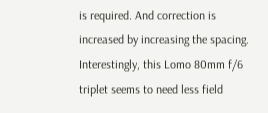is required. And correction is increased by increasing the spacing. Interestingly, this Lomo 80mm f/6 triplet seems to need less field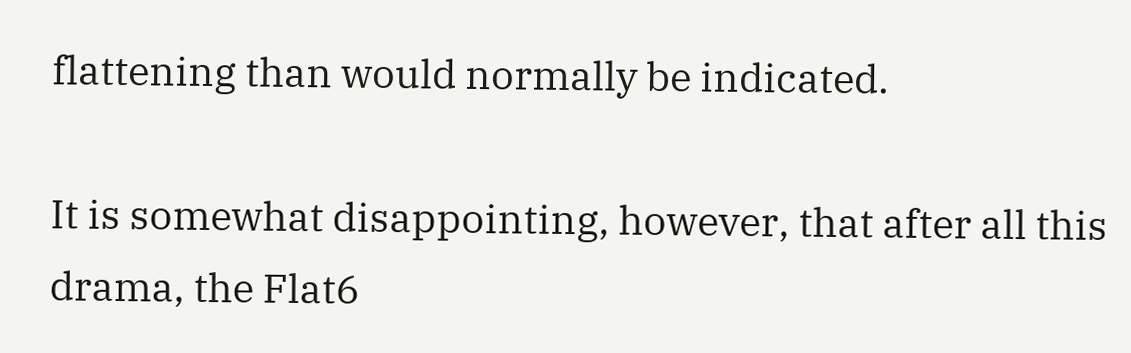flattening than would normally be indicated.

It is somewhat disappointing, however, that after all this drama, the Flat6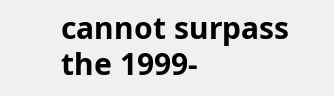cannot surpass the 1999-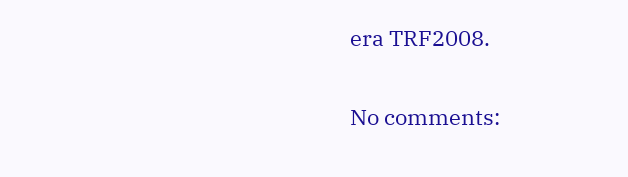era TRF2008.

No comments: